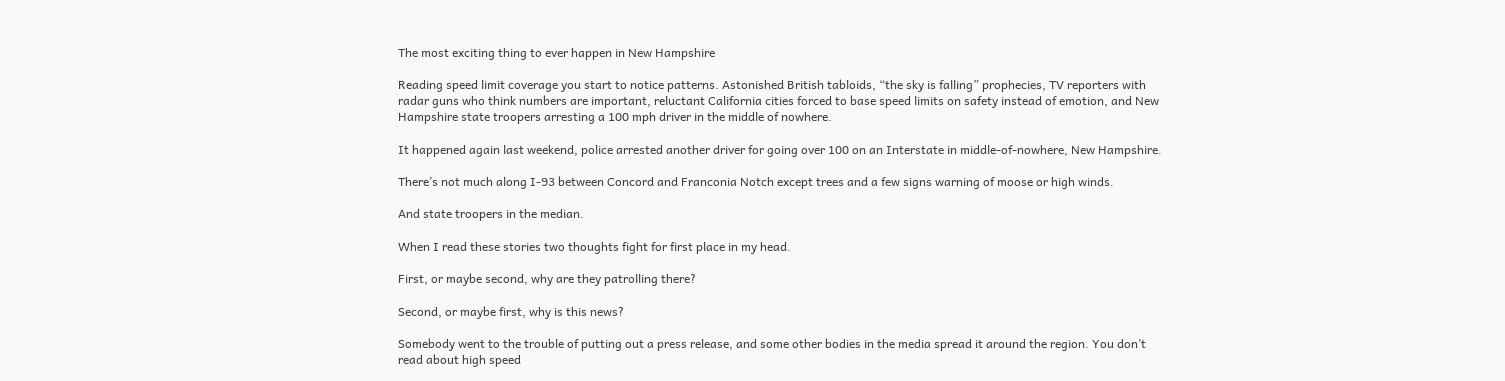The most exciting thing to ever happen in New Hampshire

Reading speed limit coverage you start to notice patterns. Astonished British tabloids, “the sky is falling” prophecies, TV reporters with radar guns who think numbers are important, reluctant California cities forced to base speed limits on safety instead of emotion, and New Hampshire state troopers arresting a 100 mph driver in the middle of nowhere.

It happened again last weekend, police arrested another driver for going over 100 on an Interstate in middle-of-nowhere, New Hampshire.

There’s not much along I-93 between Concord and Franconia Notch except trees and a few signs warning of moose or high winds.

And state troopers in the median.

When I read these stories two thoughts fight for first place in my head.

First, or maybe second, why are they patrolling there?

Second, or maybe first, why is this news?

Somebody went to the trouble of putting out a press release, and some other bodies in the media spread it around the region. You don’t read about high speed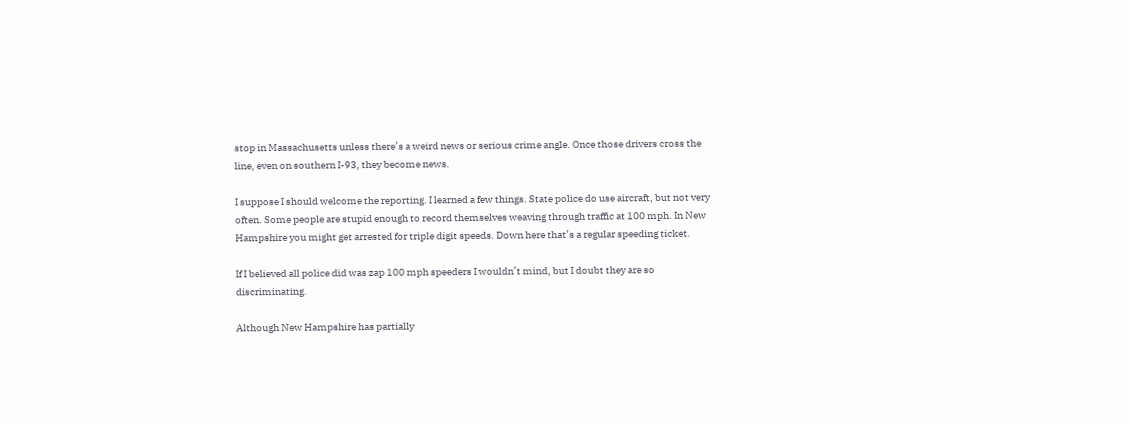stop in Massachusetts unless there’s a weird news or serious crime angle. Once those drivers cross the line, even on southern I-93, they become news.

I suppose I should welcome the reporting. I learned a few things. State police do use aircraft, but not very often. Some people are stupid enough to record themselves weaving through traffic at 100 mph. In New Hampshire you might get arrested for triple digit speeds. Down here that’s a regular speeding ticket.

If I believed all police did was zap 100 mph speeders I wouldn’t mind, but I doubt they are so discriminating.

Although New Hampshire has partially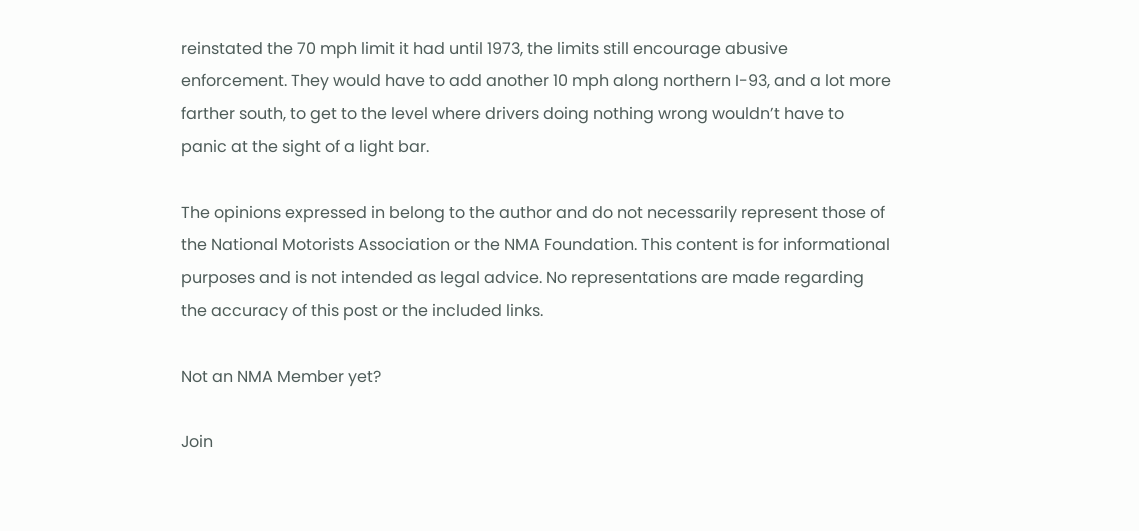reinstated the 70 mph limit it had until 1973, the limits still encourage abusive enforcement. They would have to add another 10 mph along northern I-93, and a lot more farther south, to get to the level where drivers doing nothing wrong wouldn’t have to panic at the sight of a light bar.

The opinions expressed in belong to the author and do not necessarily represent those of the National Motorists Association or the NMA Foundation. This content is for informational purposes and is not intended as legal advice. No representations are made regarding the accuracy of this post or the included links.

Not an NMA Member yet?

Join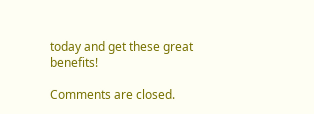today and get these great benefits!

Comments are closed.